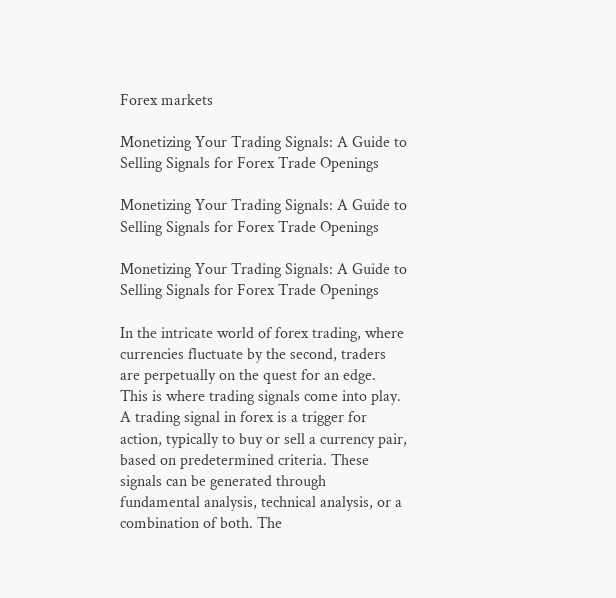Forex markets

Monetizing Your Trading Signals: A Guide to Selling Signals for Forex Trade Openings

Monetizing Your Trading Signals: A Guide to Selling Signals for Forex Trade Openings

Monetizing Your Trading Signals: A Guide to Selling Signals for Forex Trade Openings

In the intricate world of forex trading, where currencies fluctuate by the second, traders are perpetually on the quest for an edge. This is where trading signals come into play. A trading signal in forex is a trigger for action, typically to buy or sell a currency pair, based on predetermined criteria. These signals can be generated through fundamental analysis, technical analysis, or a combination of both. The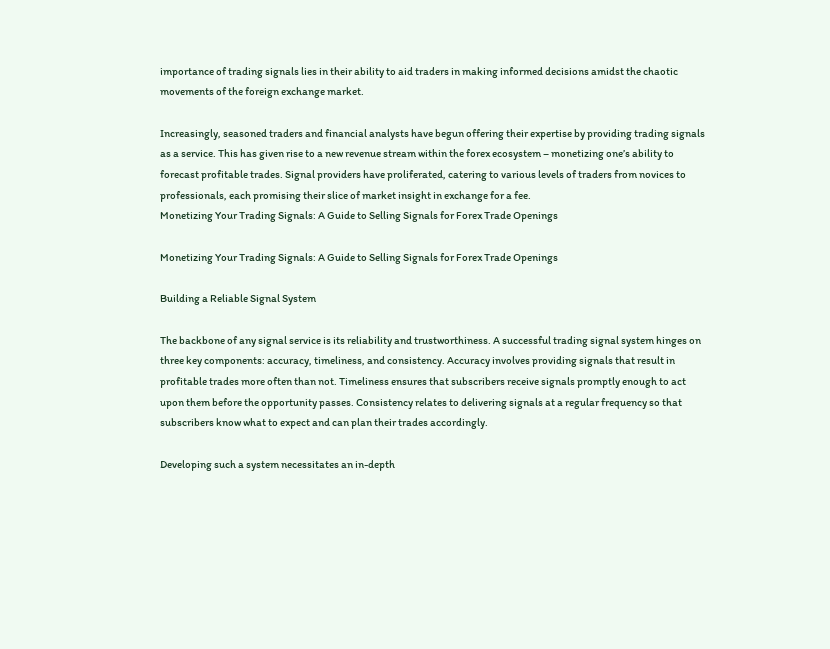importance of trading signals lies in their ability to aid traders in making informed decisions amidst the chaotic movements of the foreign exchange market.

Increasingly, seasoned traders and financial analysts have begun offering their expertise by providing trading signals as a service. This has given rise to a new revenue stream within the forex ecosystem – monetizing one’s ability to forecast profitable trades. Signal providers have proliferated, catering to various levels of traders from novices to professionals, each promising their slice of market insight in exchange for a fee.
Monetizing Your Trading Signals: A Guide to Selling Signals for Forex Trade Openings

Monetizing Your Trading Signals: A Guide to Selling Signals for Forex Trade Openings

Building a Reliable Signal System

The backbone of any signal service is its reliability and trustworthiness. A successful trading signal system hinges on three key components: accuracy, timeliness, and consistency. Accuracy involves providing signals that result in profitable trades more often than not. Timeliness ensures that subscribers receive signals promptly enough to act upon them before the opportunity passes. Consistency relates to delivering signals at a regular frequency so that subscribers know what to expect and can plan their trades accordingly.

Developing such a system necessitates an in-depth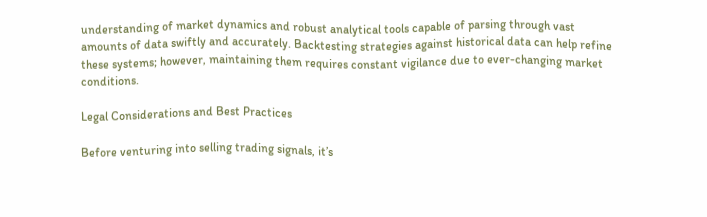understanding of market dynamics and robust analytical tools capable of parsing through vast amounts of data swiftly and accurately. Backtesting strategies against historical data can help refine these systems; however, maintaining them requires constant vigilance due to ever-changing market conditions.

Legal Considerations and Best Practices

Before venturing into selling trading signals, it’s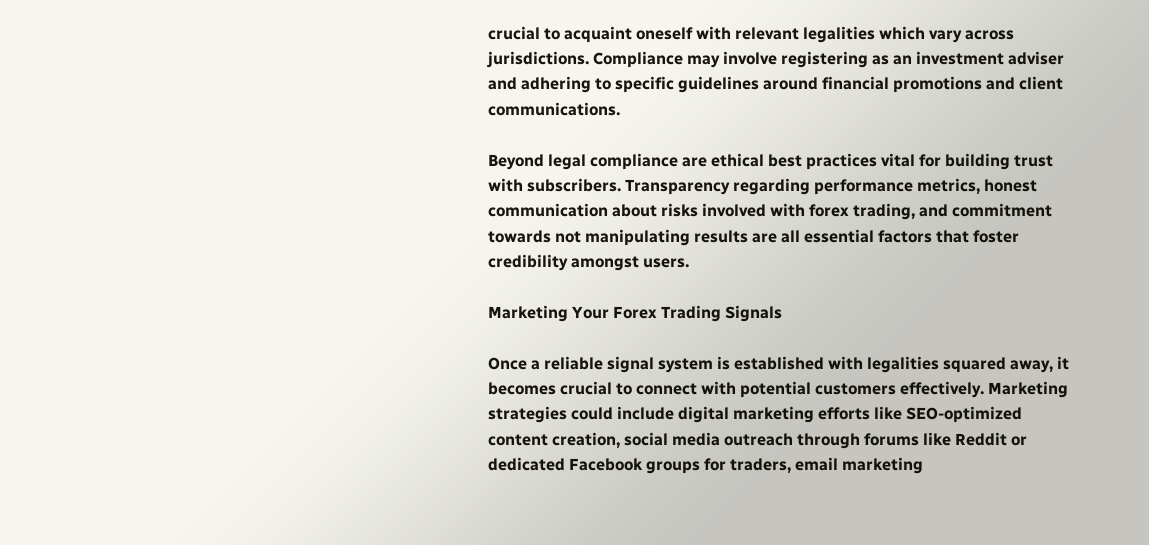crucial to acquaint oneself with relevant legalities which vary across jurisdictions. Compliance may involve registering as an investment adviser and adhering to specific guidelines around financial promotions and client communications.

Beyond legal compliance are ethical best practices vital for building trust with subscribers. Transparency regarding performance metrics, honest communication about risks involved with forex trading, and commitment towards not manipulating results are all essential factors that foster credibility amongst users.

Marketing Your Forex Trading Signals

Once a reliable signal system is established with legalities squared away, it becomes crucial to connect with potential customers effectively. Marketing strategies could include digital marketing efforts like SEO-optimized content creation, social media outreach through forums like Reddit or dedicated Facebook groups for traders, email marketing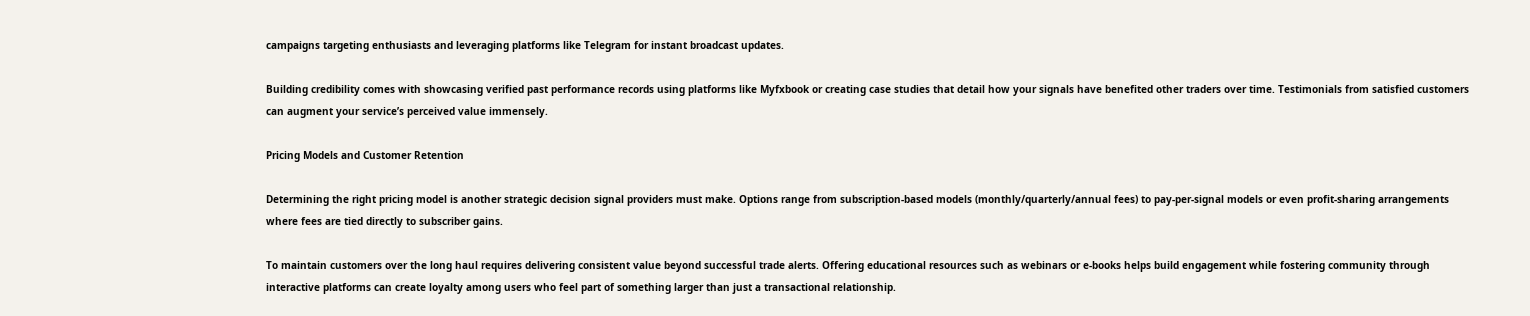campaigns targeting enthusiasts and leveraging platforms like Telegram for instant broadcast updates.

Building credibility comes with showcasing verified past performance records using platforms like Myfxbook or creating case studies that detail how your signals have benefited other traders over time. Testimonials from satisfied customers can augment your service’s perceived value immensely.

Pricing Models and Customer Retention

Determining the right pricing model is another strategic decision signal providers must make. Options range from subscription-based models (monthly/quarterly/annual fees) to pay-per-signal models or even profit-sharing arrangements where fees are tied directly to subscriber gains.

To maintain customers over the long haul requires delivering consistent value beyond successful trade alerts. Offering educational resources such as webinars or e-books helps build engagement while fostering community through interactive platforms can create loyalty among users who feel part of something larger than just a transactional relationship.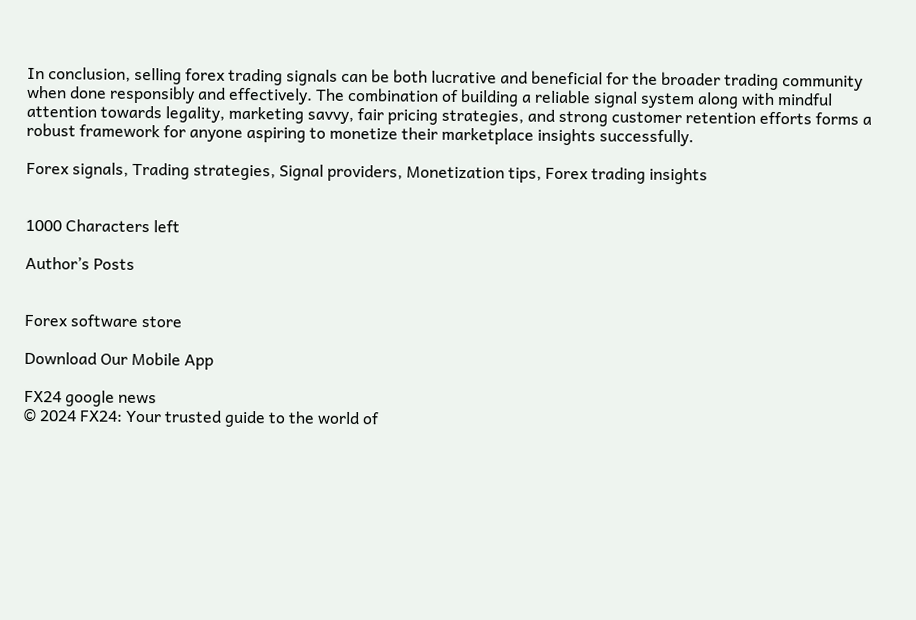In conclusion, selling forex trading signals can be both lucrative and beneficial for the broader trading community when done responsibly and effectively. The combination of building a reliable signal system along with mindful attention towards legality, marketing savvy, fair pricing strategies, and strong customer retention efforts forms a robust framework for anyone aspiring to monetize their marketplace insights successfully.

Forex signals, Trading strategies, Signal providers, Monetization tips, Forex trading insights


1000 Characters left

Author’s Posts


Forex software store

Download Our Mobile App

FX24 google news
© 2024 FX24: Your trusted guide to the world of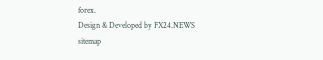forex.
Design & Developed by FX24.NEWS   sitemap